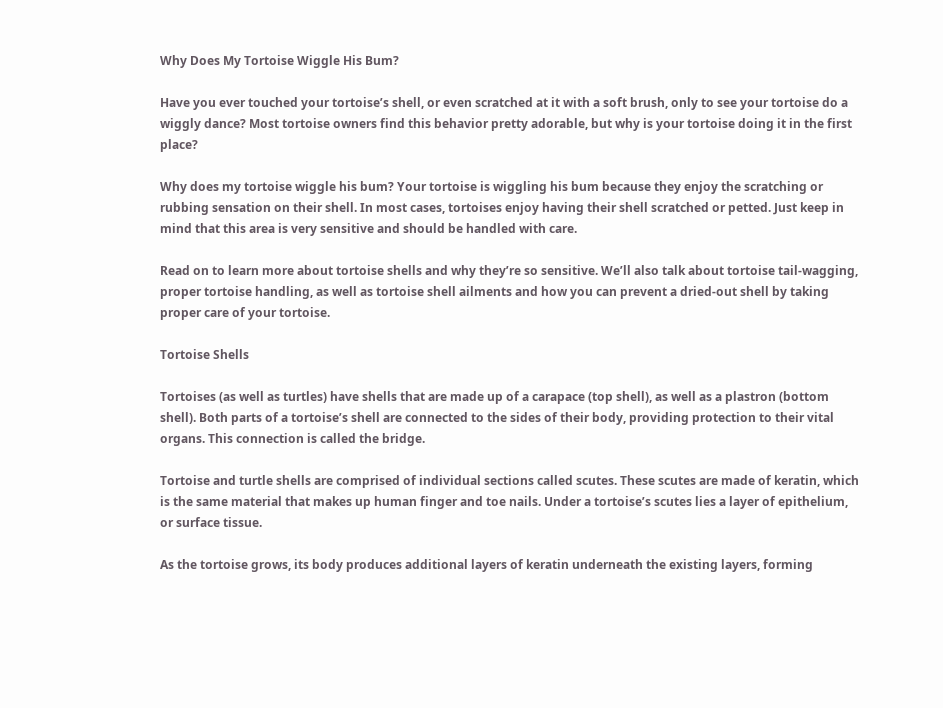Why Does My Tortoise Wiggle His Bum?

Have you ever touched your tortoise’s shell, or even scratched at it with a soft brush, only to see your tortoise do a wiggly dance? Most tortoise owners find this behavior pretty adorable, but why is your tortoise doing it in the first place?

Why does my tortoise wiggle his bum? Your tortoise is wiggling his bum because they enjoy the scratching or rubbing sensation on their shell. In most cases, tortoises enjoy having their shell scratched or petted. Just keep in mind that this area is very sensitive and should be handled with care.

Read on to learn more about tortoise shells and why they’re so sensitive. We’ll also talk about tortoise tail-wagging, proper tortoise handling, as well as tortoise shell ailments and how you can prevent a dried-out shell by taking proper care of your tortoise.

Tortoise Shells

Tortoises (as well as turtles) have shells that are made up of a carapace (top shell), as well as a plastron (bottom shell). Both parts of a tortoise’s shell are connected to the sides of their body, providing protection to their vital organs. This connection is called the bridge.

Tortoise and turtle shells are comprised of individual sections called scutes. These scutes are made of keratin, which is the same material that makes up human finger and toe nails. Under a tortoise’s scutes lies a layer of epithelium, or surface tissue.

As the tortoise grows, its body produces additional layers of keratin underneath the existing layers, forming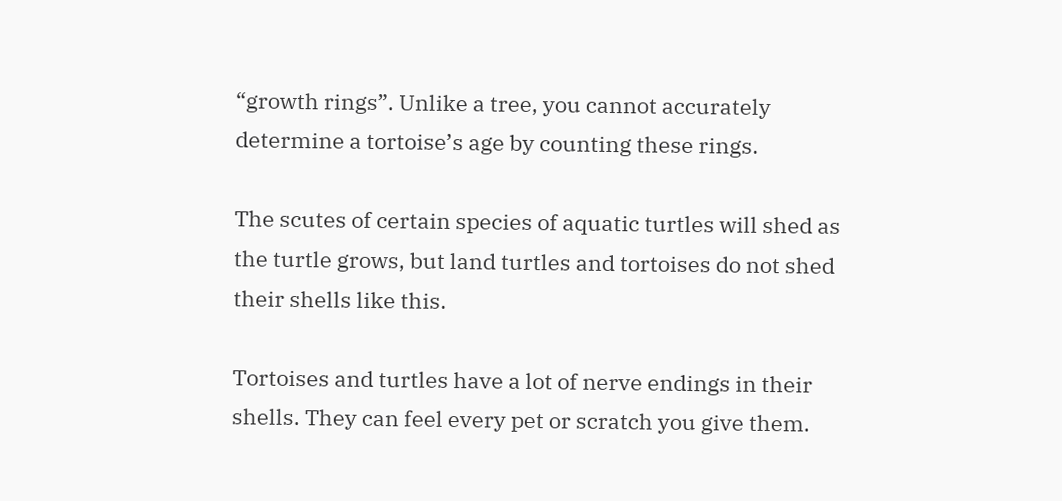“growth rings”. Unlike a tree, you cannot accurately determine a tortoise’s age by counting these rings.

The scutes of certain species of aquatic turtles will shed as the turtle grows, but land turtles and tortoises do not shed their shells like this.

Tortoises and turtles have a lot of nerve endings in their shells. They can feel every pet or scratch you give them.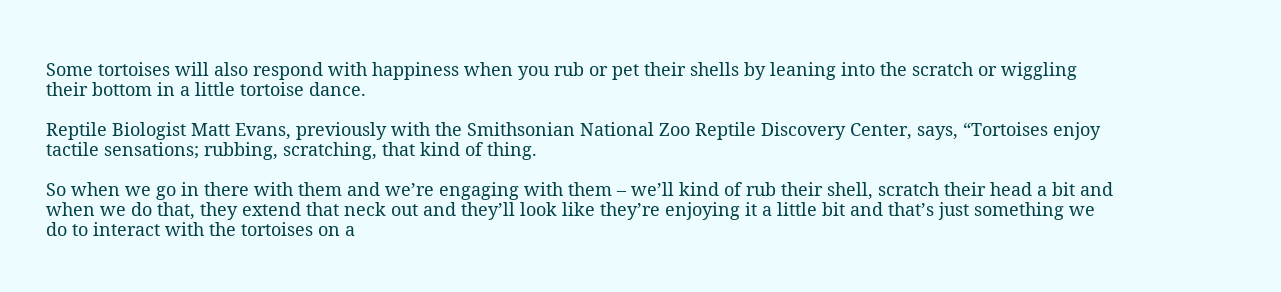Some tortoises will also respond with happiness when you rub or pet their shells by leaning into the scratch or wiggling their bottom in a little tortoise dance.

Reptile Biologist Matt Evans, previously with the Smithsonian National Zoo Reptile Discovery Center, says, “Tortoises enjoy tactile sensations; rubbing, scratching, that kind of thing.

So when we go in there with them and we’re engaging with them – we’ll kind of rub their shell, scratch their head a bit and when we do that, they extend that neck out and they’ll look like they’re enjoying it a little bit and that’s just something we do to interact with the tortoises on a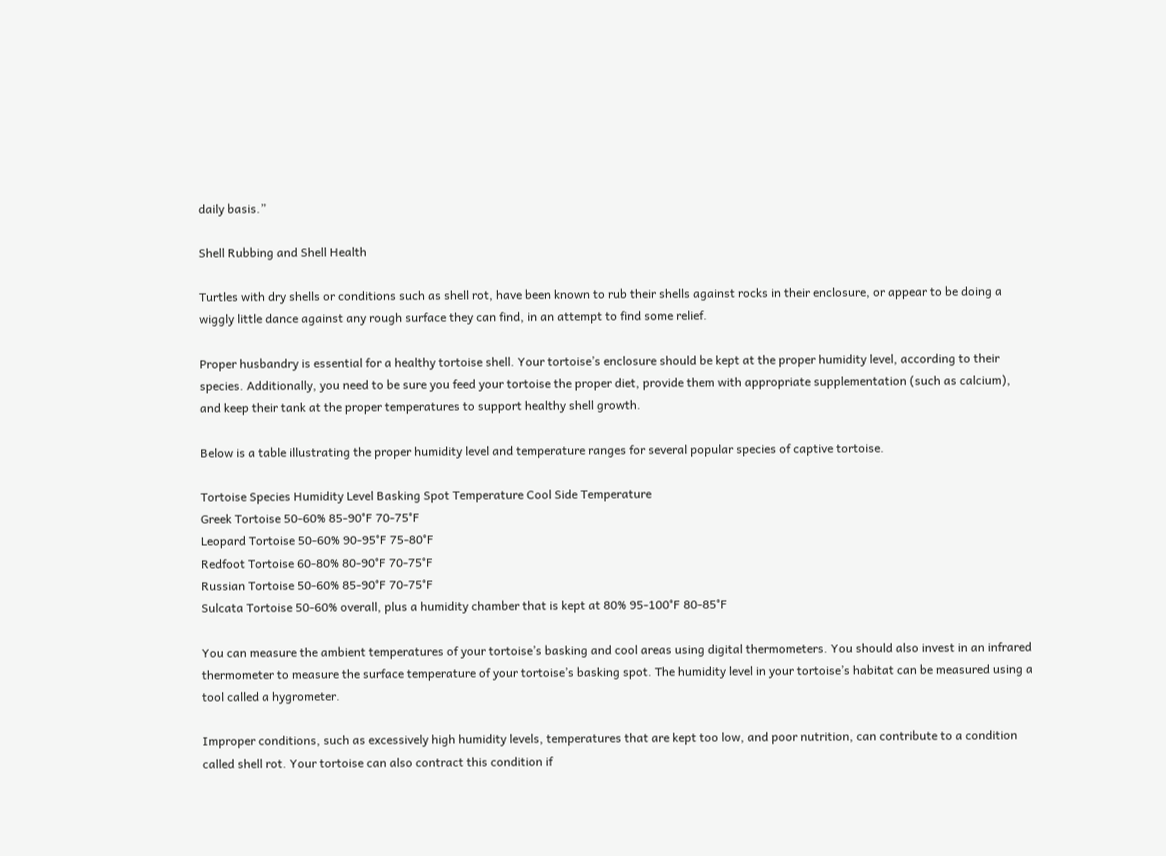daily basis.”

Shell Rubbing and Shell Health

Turtles with dry shells or conditions such as shell rot, have been known to rub their shells against rocks in their enclosure, or appear to be doing a wiggly little dance against any rough surface they can find, in an attempt to find some relief.

Proper husbandry is essential for a healthy tortoise shell. Your tortoise’s enclosure should be kept at the proper humidity level, according to their species. Additionally, you need to be sure you feed your tortoise the proper diet, provide them with appropriate supplementation (such as calcium), and keep their tank at the proper temperatures to support healthy shell growth.

Below is a table illustrating the proper humidity level and temperature ranges for several popular species of captive tortoise.

Tortoise Species Humidity Level Basking Spot Temperature Cool Side Temperature
Greek Tortoise 50-60% 85-90°F 70-75°F
Leopard Tortoise 50-60% 90-95°F 75-80°F
Redfoot Tortoise 60-80% 80-90°F 70-75°F
Russian Tortoise 50-60% 85-90°F 70-75°F
Sulcata Tortoise 50-60% overall, plus a humidity chamber that is kept at 80% 95-100°F 80-85°F

You can measure the ambient temperatures of your tortoise’s basking and cool areas using digital thermometers. You should also invest in an infrared thermometer to measure the surface temperature of your tortoise’s basking spot. The humidity level in your tortoise’s habitat can be measured using a tool called a hygrometer.

Improper conditions, such as excessively high humidity levels, temperatures that are kept too low, and poor nutrition, can contribute to a condition called shell rot. Your tortoise can also contract this condition if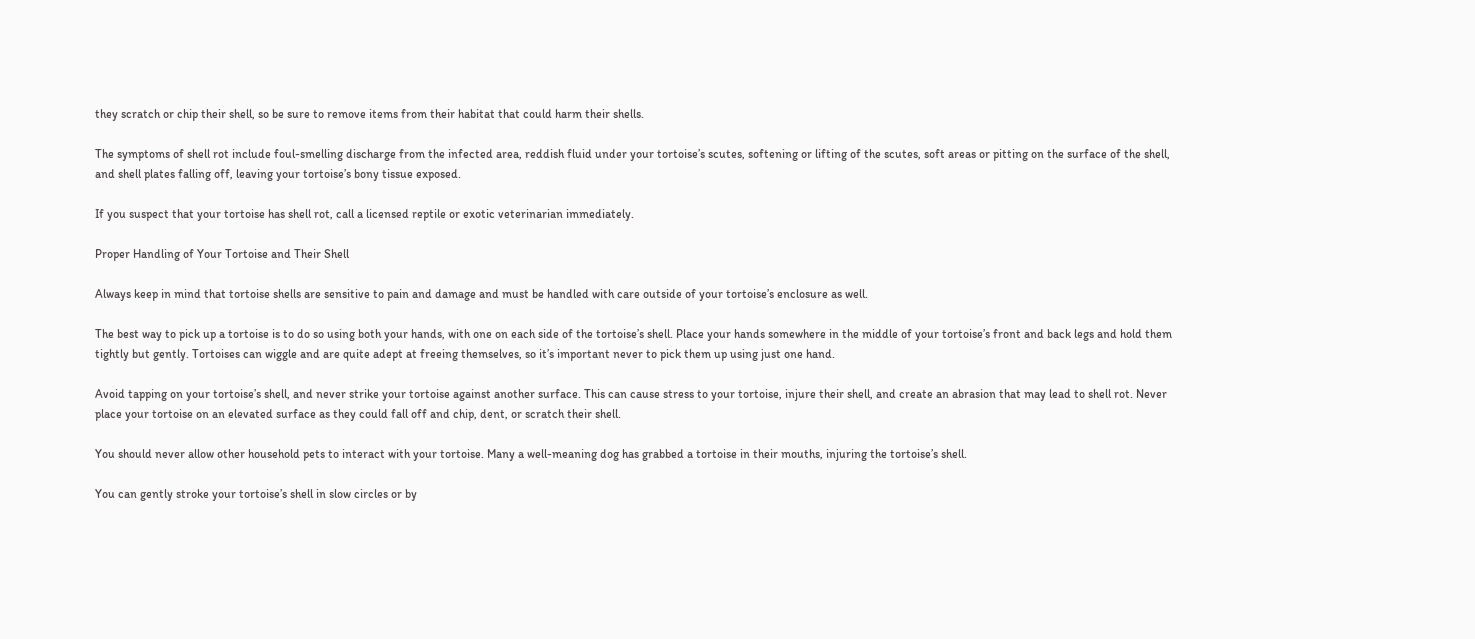they scratch or chip their shell, so be sure to remove items from their habitat that could harm their shells.

The symptoms of shell rot include foul-smelling discharge from the infected area, reddish fluid under your tortoise’s scutes, softening or lifting of the scutes, soft areas or pitting on the surface of the shell, and shell plates falling off, leaving your tortoise’s bony tissue exposed.

If you suspect that your tortoise has shell rot, call a licensed reptile or exotic veterinarian immediately.

Proper Handling of Your Tortoise and Their Shell

Always keep in mind that tortoise shells are sensitive to pain and damage and must be handled with care outside of your tortoise’s enclosure as well.

The best way to pick up a tortoise is to do so using both your hands, with one on each side of the tortoise’s shell. Place your hands somewhere in the middle of your tortoise’s front and back legs and hold them tightly but gently. Tortoises can wiggle and are quite adept at freeing themselves, so it’s important never to pick them up using just one hand.

Avoid tapping on your tortoise’s shell, and never strike your tortoise against another surface. This can cause stress to your tortoise, injure their shell, and create an abrasion that may lead to shell rot. Never place your tortoise on an elevated surface as they could fall off and chip, dent, or scratch their shell.

You should never allow other household pets to interact with your tortoise. Many a well-meaning dog has grabbed a tortoise in their mouths, injuring the tortoise’s shell.

You can gently stroke your tortoise’s shell in slow circles or by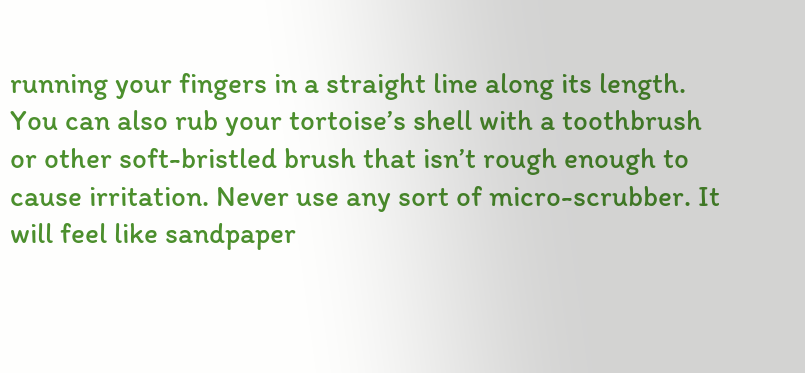running your fingers in a straight line along its length. You can also rub your tortoise’s shell with a toothbrush or other soft-bristled brush that isn’t rough enough to cause irritation. Never use any sort of micro-scrubber. It will feel like sandpaper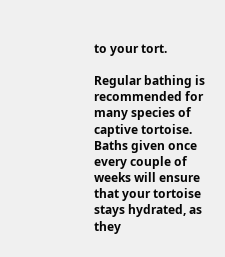to your tort.

Regular bathing is recommended for many species of captive tortoise. Baths given once every couple of weeks will ensure that your tortoise stays hydrated, as they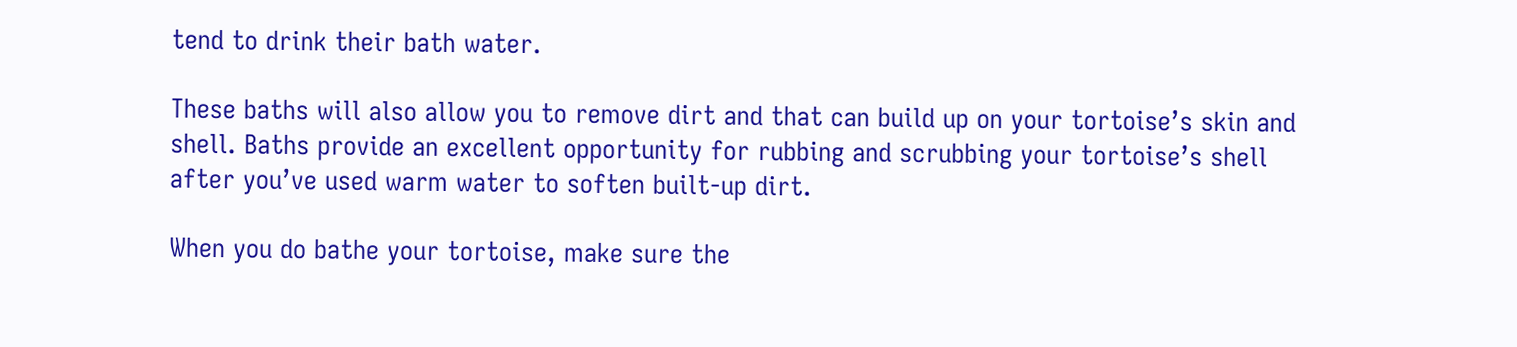tend to drink their bath water.

These baths will also allow you to remove dirt and that can build up on your tortoise’s skin and shell. Baths provide an excellent opportunity for rubbing and scrubbing your tortoise’s shell after you’ve used warm water to soften built-up dirt.

When you do bathe your tortoise, make sure the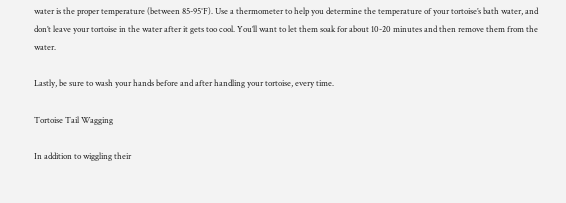water is the proper temperature (between 85-95°F). Use a thermometer to help you determine the temperature of your tortoise’s bath water, and don’t leave your tortoise in the water after it gets too cool. You’ll want to let them soak for about 10-20 minutes and then remove them from the water.

Lastly, be sure to wash your hands before and after handling your tortoise, every time.

Tortoise Tail Wagging

In addition to wiggling their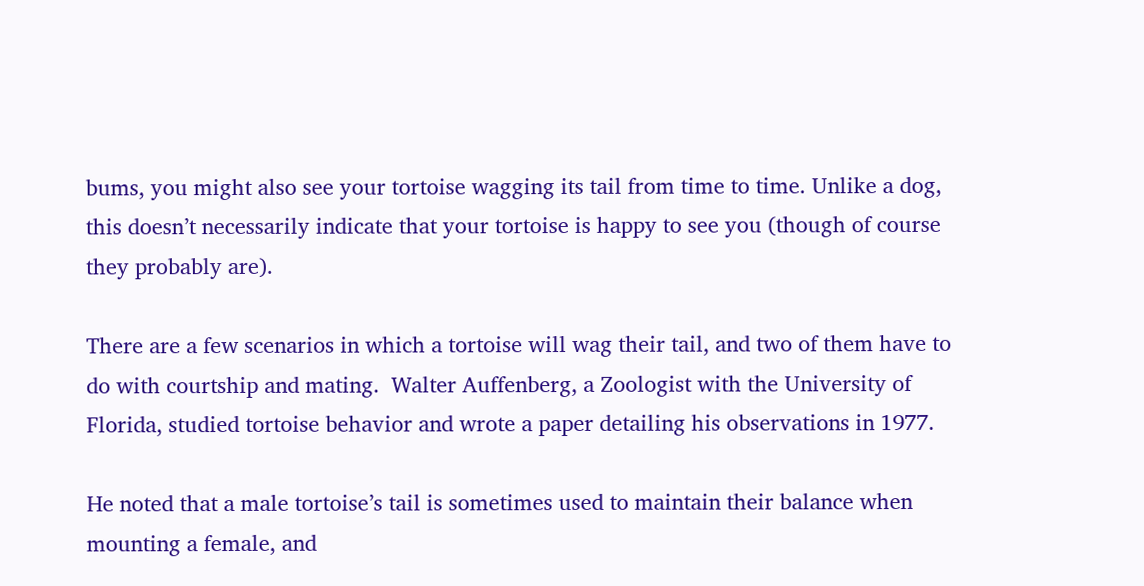bums, you might also see your tortoise wagging its tail from time to time. Unlike a dog, this doesn’t necessarily indicate that your tortoise is happy to see you (though of course they probably are).

There are a few scenarios in which a tortoise will wag their tail, and two of them have to do with courtship and mating.  Walter Auffenberg, a Zoologist with the University of Florida, studied tortoise behavior and wrote a paper detailing his observations in 1977.

He noted that a male tortoise’s tail is sometimes used to maintain their balance when mounting a female, and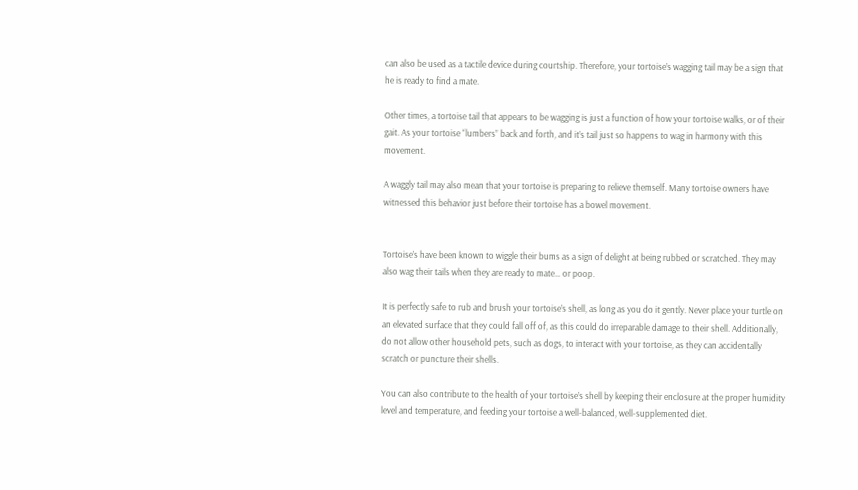can also be used as a tactile device during courtship. Therefore, your tortoise’s wagging tail may be a sign that he is ready to find a mate.

Other times, a tortoise tail that appears to be wagging is just a function of how your tortoise walks, or of their gait. As your tortoise “lumbers” back and forth, and it’s tail just so happens to wag in harmony with this movement.

A waggly tail may also mean that your tortoise is preparing to relieve themself. Many tortoise owners have witnessed this behavior just before their tortoise has a bowel movement.


Tortoise’s have been known to wiggle their bums as a sign of delight at being rubbed or scratched. They may also wag their tails when they are ready to mate… or poop.

It is perfectly safe to rub and brush your tortoise’s shell, as long as you do it gently. Never place your turtle on an elevated surface that they could fall off of, as this could do irreparable damage to their shell. Additionally, do not allow other household pets, such as dogs, to interact with your tortoise, as they can accidentally scratch or puncture their shells.

You can also contribute to the health of your tortoise’s shell by keeping their enclosure at the proper humidity level and temperature, and feeding your tortoise a well-balanced, well-supplemented diet.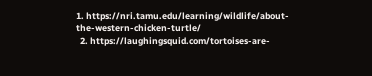1. https://nri.tamu.edu/learning/wildlife/about-the-western-chicken-turtle/
  2. https://laughingsquid.com/tortoises-are-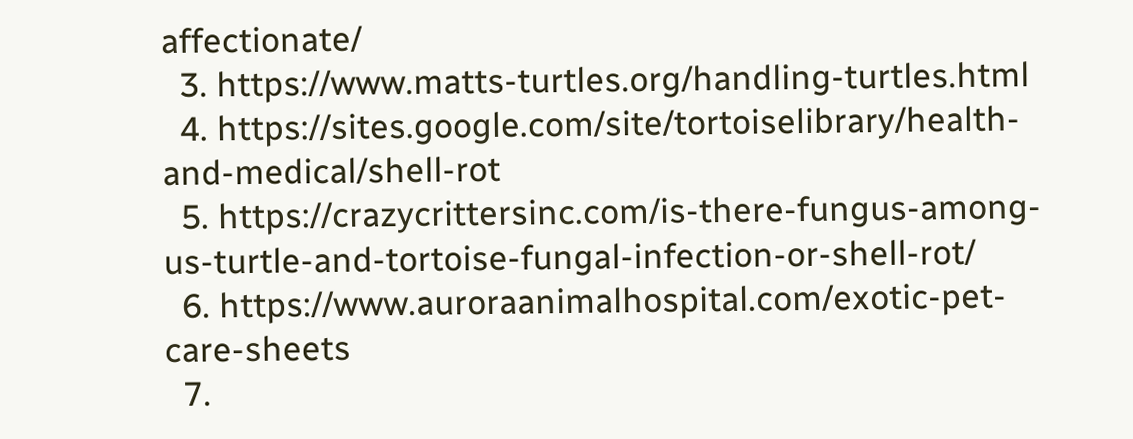affectionate/
  3. https://www.matts-turtles.org/handling-turtles.html
  4. https://sites.google.com/site/tortoiselibrary/health-and-medical/shell-rot
  5. https://crazycrittersinc.com/is-there-fungus-among-us-turtle-and-tortoise-fungal-infection-or-shell-rot/
  6. https://www.auroraanimalhospital.com/exotic-pet-care-sheets
  7.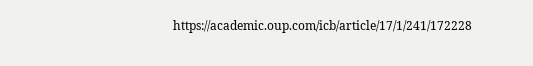https://academic.oup.com/icb/article/17/1/241/172228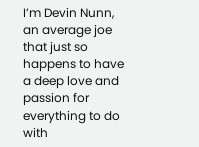I’m Devin Nunn, an average joe that just so happens to have a deep love and passion for everything to do with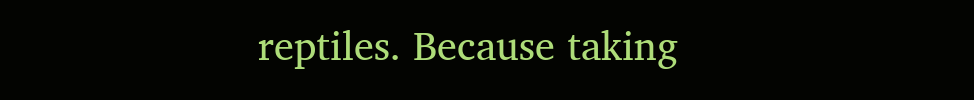reptiles. Because taking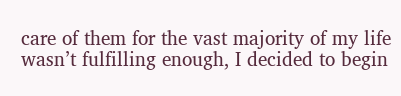care of them for the vast majority of my life wasn’t fulfilling enough, I decided to begin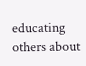educating others about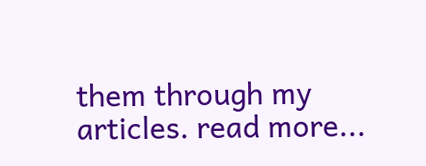them through my articles. read more...